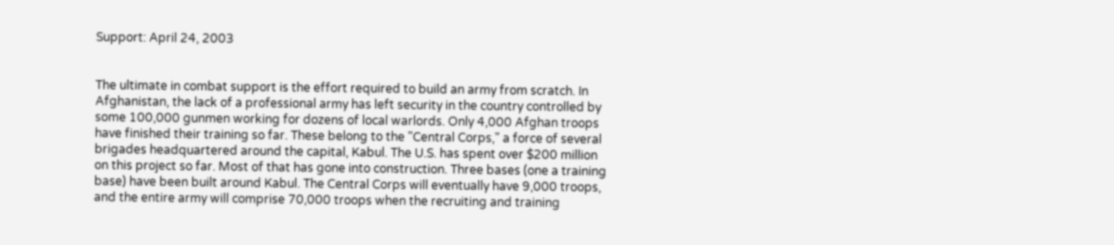Support: April 24, 2003


The ultimate in combat support is the effort required to build an army from scratch. In Afghanistan, the lack of a professional army has left security in the country controlled by some 100,000 gunmen working for dozens of local warlords. Only 4,000 Afghan troops have finished their training so far. These belong to the "Central Corps," a force of several brigades headquartered around the capital, Kabul. The U.S. has spent over $200 million on this project so far. Most of that has gone into construction. Three bases (one a training base) have been built around Kabul. The Central Corps will eventually have 9,000 troops, and the entire army will comprise 70,000 troops when the recruiting and training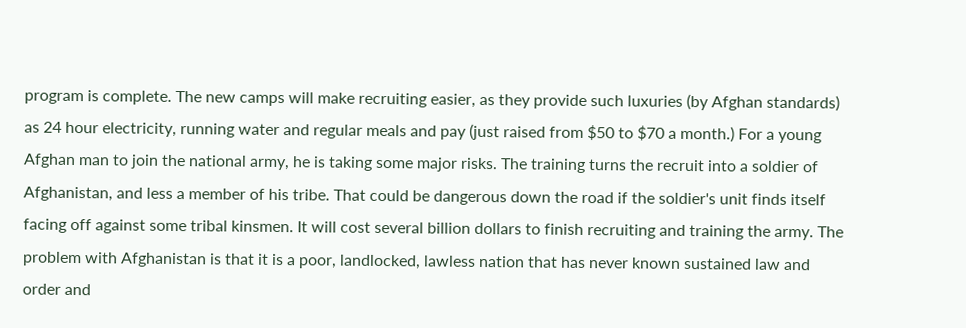program is complete. The new camps will make recruiting easier, as they provide such luxuries (by Afghan standards) as 24 hour electricity, running water and regular meals and pay (just raised from $50 to $70 a month.) For a young Afghan man to join the national army, he is taking some major risks. The training turns the recruit into a soldier of Afghanistan, and less a member of his tribe. That could be dangerous down the road if the soldier's unit finds itself facing off against some tribal kinsmen. It will cost several billion dollars to finish recruiting and training the army. The problem with Afghanistan is that it is a poor, landlocked, lawless nation that has never known sustained law and order and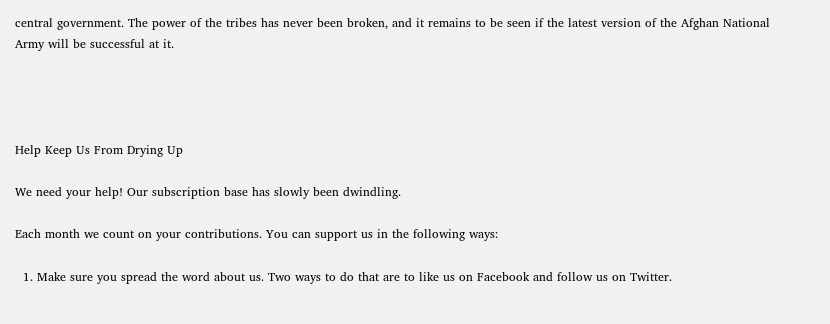central government. The power of the tribes has never been broken, and it remains to be seen if the latest version of the Afghan National Army will be successful at it.




Help Keep Us From Drying Up

We need your help! Our subscription base has slowly been dwindling.

Each month we count on your contributions. You can support us in the following ways:

  1. Make sure you spread the word about us. Two ways to do that are to like us on Facebook and follow us on Twitter.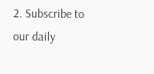2. Subscribe to our daily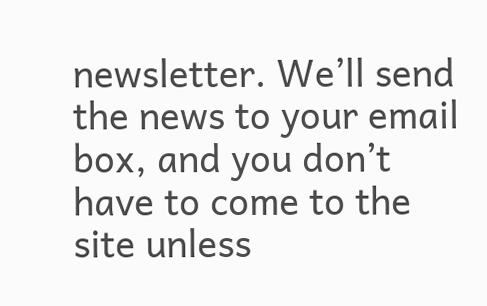newsletter. We’ll send the news to your email box, and you don’t have to come to the site unless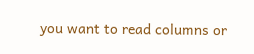you want to read columns or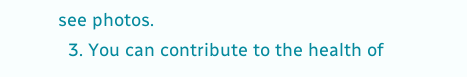see photos.
  3. You can contribute to the health of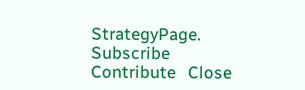StrategyPage.
Subscribe   Contribute   Close